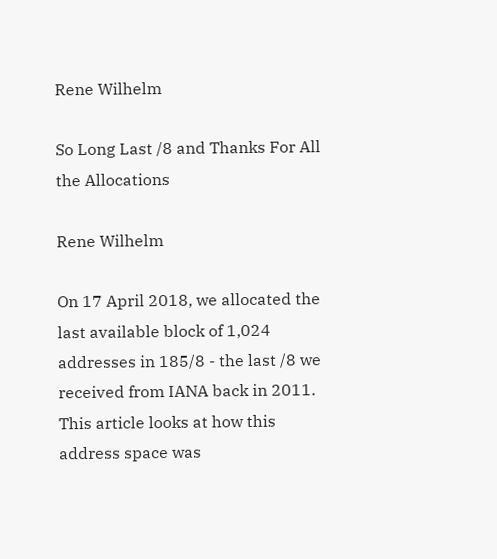Rene Wilhelm

So Long Last /8 and Thanks For All the Allocations

Rene Wilhelm

On 17 April 2018, we allocated the last available block of 1,024 addresses in 185/8 - the last /8 we received from IANA back in 2011. This article looks at how this address space was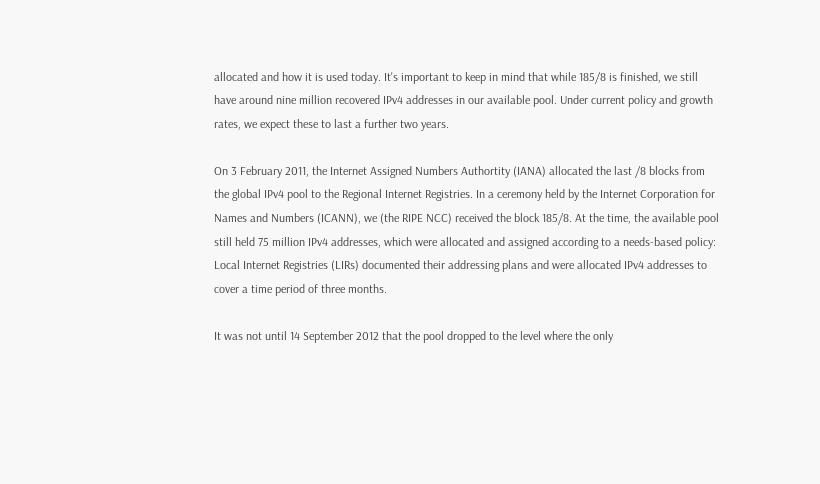allocated and how it is used today. It's important to keep in mind that while 185/8 is finished, we still have around nine million recovered IPv4 addresses in our available pool. Under current policy and growth rates, we expect these to last a further two years.

On 3 February 2011, the Internet Assigned Numbers Authortity (IANA) allocated the last /8 blocks from the global IPv4 pool to the Regional Internet Registries. In a ceremony held by the Internet Corporation for Names and Numbers (ICANN), we (the RIPE NCC) received the block 185/8. At the time, the available pool still held 75 million IPv4 addresses, which were allocated and assigned according to a needs-based policy: Local Internet Registries (LIRs) documented their addressing plans and were allocated IPv4 addresses to cover a time period of three months.

It was not until 14 September 2012 that the pool dropped to the level where the only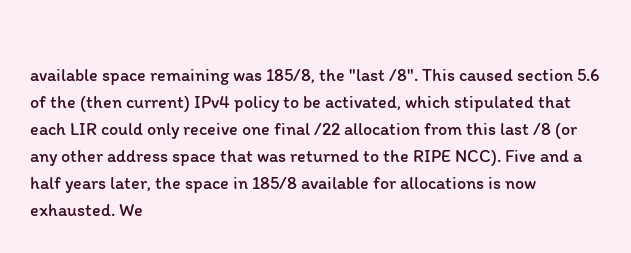available space remaining was 185/8, the "last /8". This caused section 5.6 of the (then current) IPv4 policy to be activated, which stipulated that each LIR could only receive one final /22 allocation from this last /8 (or any other address space that was returned to the RIPE NCC). Five and a half years later, the space in 185/8 available for allocations is now exhausted. We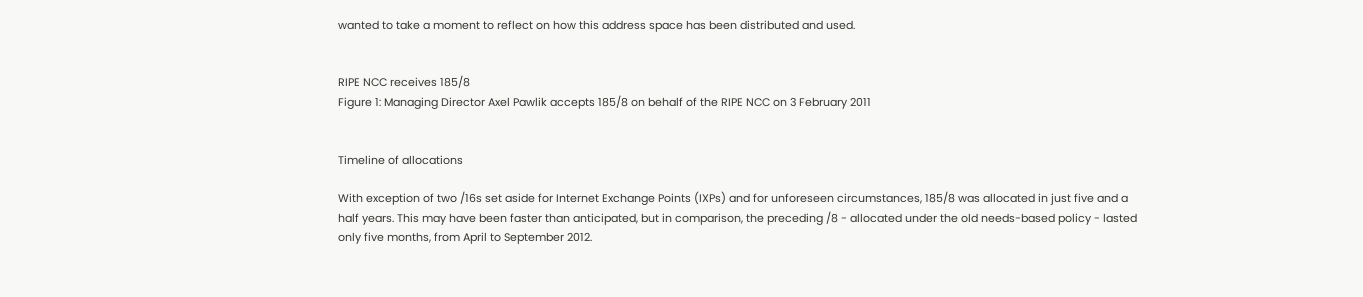wanted to take a moment to reflect on how this address space has been distributed and used.


RIPE NCC receives 185/8
Figure 1: Managing Director Axel Pawlik accepts 185/8 on behalf of the RIPE NCC on 3 February 2011


Timeline of allocations

With exception of two /16s set aside for Internet Exchange Points (IXPs) and for unforeseen circumstances, 185/8 was allocated in just five and a half years. This may have been faster than anticipated, but in comparison, the preceding /8 - allocated under the old needs-based policy - lasted only five months, from April to September 2012.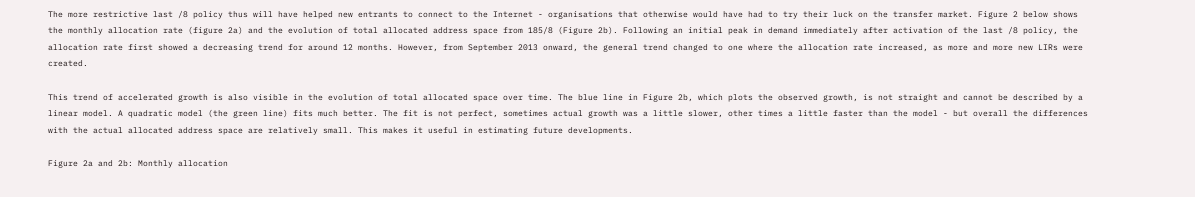The more restrictive last /8 policy thus will have helped new entrants to connect to the Internet - organisations that otherwise would have had to try their luck on the transfer market. Figure 2 below shows the monthly allocation rate (figure 2a) and the evolution of total allocated address space from 185/8 (Figure 2b). Following an initial peak in demand immediately after activation of the last /8 policy, the allocation rate first showed a decreasing trend for around 12 months. However, from September 2013 onward, the general trend changed to one where the allocation rate increased, as more and more new LIRs were created.

This trend of accelerated growth is also visible in the evolution of total allocated space over time. The blue line in Figure 2b, which plots the observed growth, is not straight and cannot be described by a linear model. A quadratic model (the green line) fits much better. The fit is not perfect, sometimes actual growth was a little slower, other times a little faster than the model - but overall the differences with the actual allocated address space are relatively small. This makes it useful in estimating future developments.

Figure 2a and 2b: Monthly allocation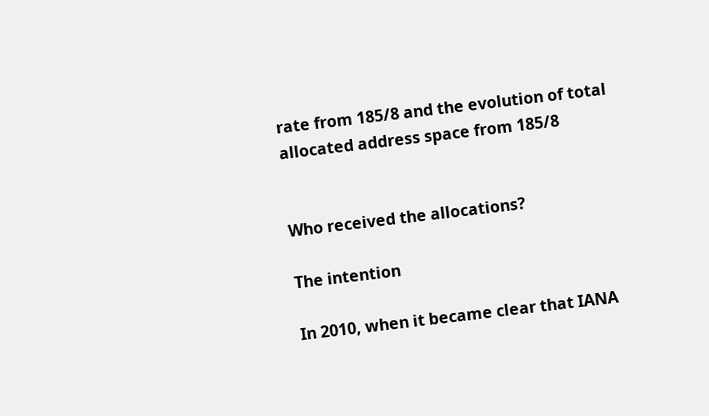rate from 185/8 and the evolution of total allocated address space from 185/8


Who received the allocations?

The intention

In 2010, when it became clear that IANA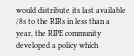would distribute its last available /8s to the RIRs in less than a year, the RIPE community developed a policy which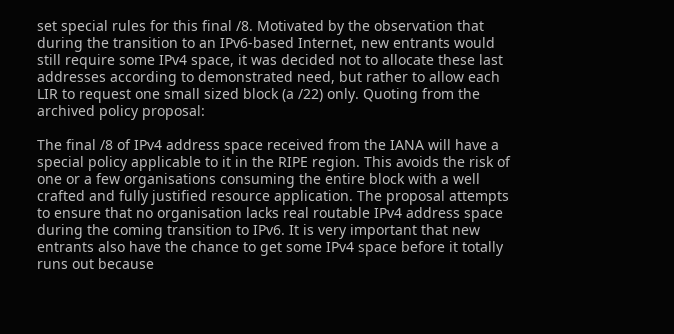set special rules for this final /8. Motivated by the observation that during the transition to an IPv6-based Internet, new entrants would still require some IPv4 space, it was decided not to allocate these last addresses according to demonstrated need, but rather to allow each LIR to request one small sized block (a /22) only. Quoting from the archived policy proposal:

The final /8 of IPv4 address space received from the IANA will have a special policy applicable to it in the RIPE region. This avoids the risk of one or a few organisations consuming the entire block with a well crafted and fully justified resource application. The proposal attempts to ensure that no organisation lacks real routable IPv4 address space during the coming transition to IPv6. It is very important that new entrants also have the chance to get some IPv4 space before it totally runs out because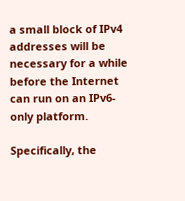a small block of IPv4 addresses will be necessary for a while before the Internet can run on an IPv6-only platform.

Specifically, the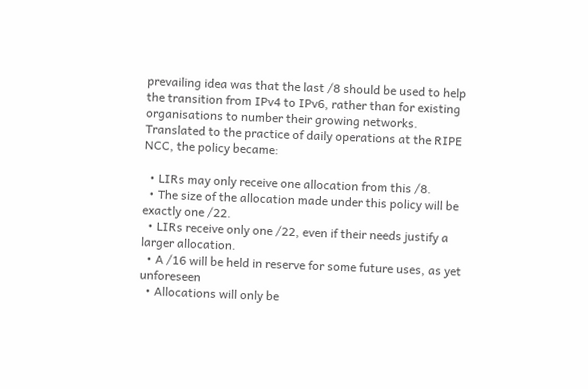prevailing idea was that the last /8 should be used to help the transition from IPv4 to IPv6, rather than for existing organisations to number their growing networks. Translated to the practice of daily operations at the RIPE NCC, the policy became:

  • LIRs may only receive one allocation from this /8.
  • The size of the allocation made under this policy will be exactly one /22.
  • LIRs receive only one /22, even if their needs justify a larger allocation.
  • A /16 will be held in reserve for some future uses, as yet unforeseen
  • Allocations will only be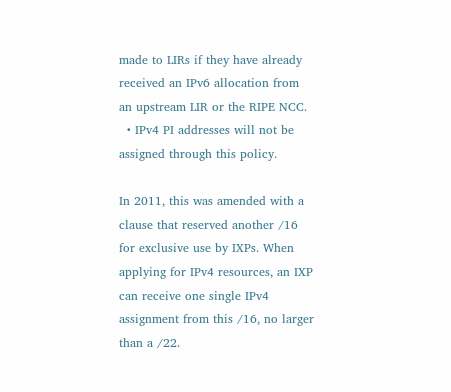made to LIRs if they have already received an IPv6 allocation from an upstream LIR or the RIPE NCC.
  • IPv4 PI addresses will not be assigned through this policy.

In 2011, this was amended with a clause that reserved another /16 for exclusive use by IXPs. When applying for IPv4 resources, an IXP can receive one single IPv4 assignment from this /16, no larger than a /22.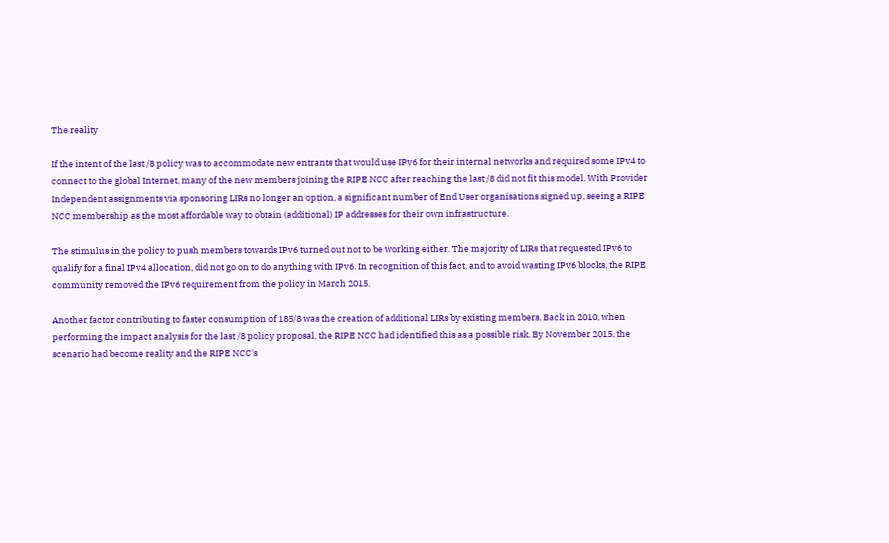The reality

If the intent of the last /8 policy was to accommodate new entrants that would use IPv6 for their internal networks and required some IPv4 to connect to the global Internet, many of the new members joining the RIPE NCC after reaching the last /8 did not fit this model. With Provider Independent assignments via sponsoring LIRs no longer an option, a significant number of End User organisations signed up, seeing a RIPE NCC membership as the most affordable way to obtain (additional) IP addresses for their own infrastructure.

The stimulus in the policy to push members towards IPv6 turned out not to be working either. The majority of LIRs that requested IPv6 to qualify for a final IPv4 allocation, did not go on to do anything with IPv6. In recognition of this fact, and to avoid wasting IPv6 blocks, the RIPE community removed the IPv6 requirement from the policy in March 2015.

Another factor contributing to faster consumption of 185/8 was the creation of additional LIRs by existing members. Back in 2010, when performing the impact analysis for the last /8 policy proposal, the RIPE NCC had identified this as a possible risk. By November 2015, the scenario had become reality and the RIPE NCC's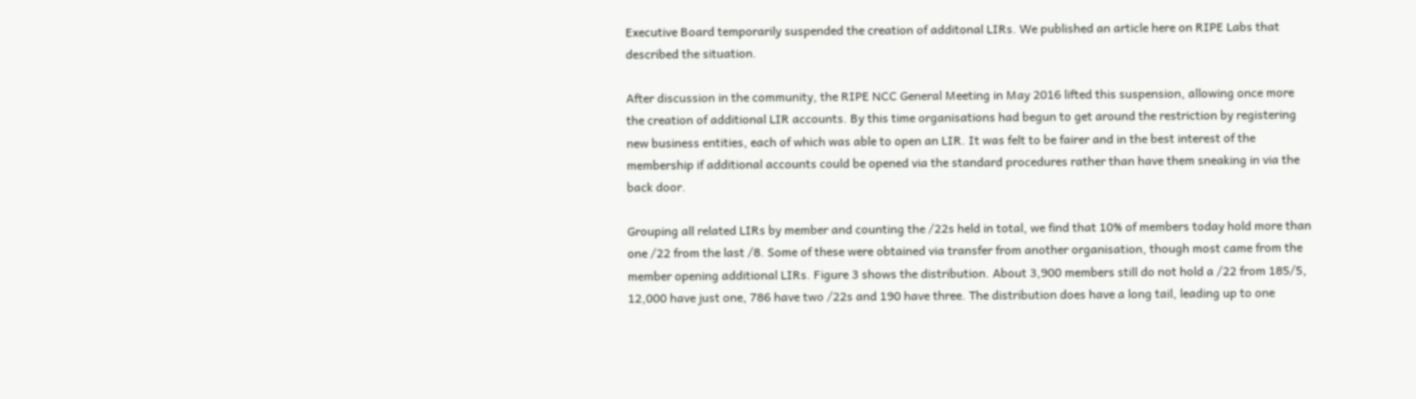Executive Board temporarily suspended the creation of additonal LIRs. We published an article here on RIPE Labs that described the situation.

After discussion in the community, the RIPE NCC General Meeting in May 2016 lifted this suspension, allowing once more the creation of additional LIR accounts. By this time organisations had begun to get around the restriction by registering new business entities, each of which was able to open an LIR. It was felt to be fairer and in the best interest of the membership if additional accounts could be opened via the standard procedures rather than have them sneaking in via the back door.

Grouping all related LIRs by member and counting the /22s held in total, we find that 10% of members today hold more than one /22 from the last /8. Some of these were obtained via transfer from another organisation, though most came from the member opening additional LIRs. Figure 3 shows the distribution. About 3,900 members still do not hold a /22 from 185/5, 12,000 have just one, 786 have two /22s and 190 have three. The distribution does have a long tail, leading up to one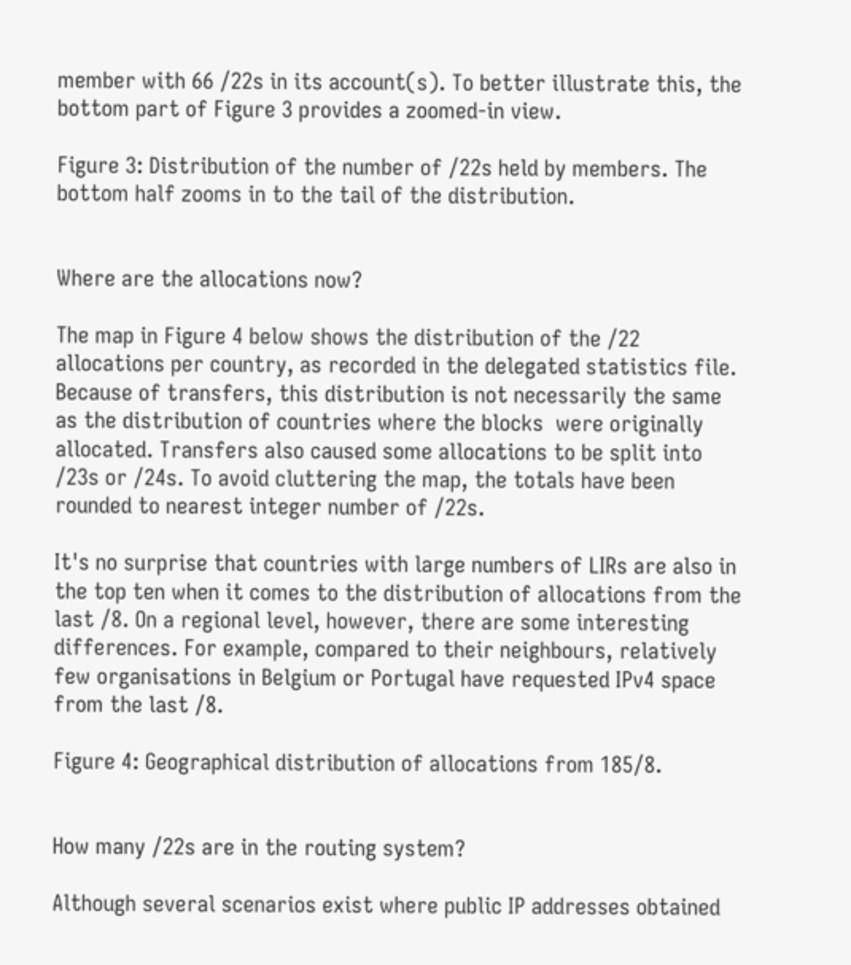member with 66 /22s in its account(s). To better illustrate this, the bottom part of Figure 3 provides a zoomed-in view.

Figure 3: Distribution of the number of /22s held by members. The bottom half zooms in to the tail of the distribution.


Where are the allocations now?

The map in Figure 4 below shows the distribution of the /22 allocations per country, as recorded in the delegated statistics file. Because of transfers, this distribution is not necessarily the same as the distribution of countries where the blocks  were originally allocated. Transfers also caused some allocations to be split into /23s or /24s. To avoid cluttering the map, the totals have been rounded to nearest integer number of /22s.

It's no surprise that countries with large numbers of LIRs are also in the top ten when it comes to the distribution of allocations from the last /8. On a regional level, however, there are some interesting differences. For example, compared to their neighbours, relatively few organisations in Belgium or Portugal have requested IPv4 space from the last /8.

Figure 4: Geographical distribution of allocations from 185/8.


How many /22s are in the routing system?

Although several scenarios exist where public IP addresses obtained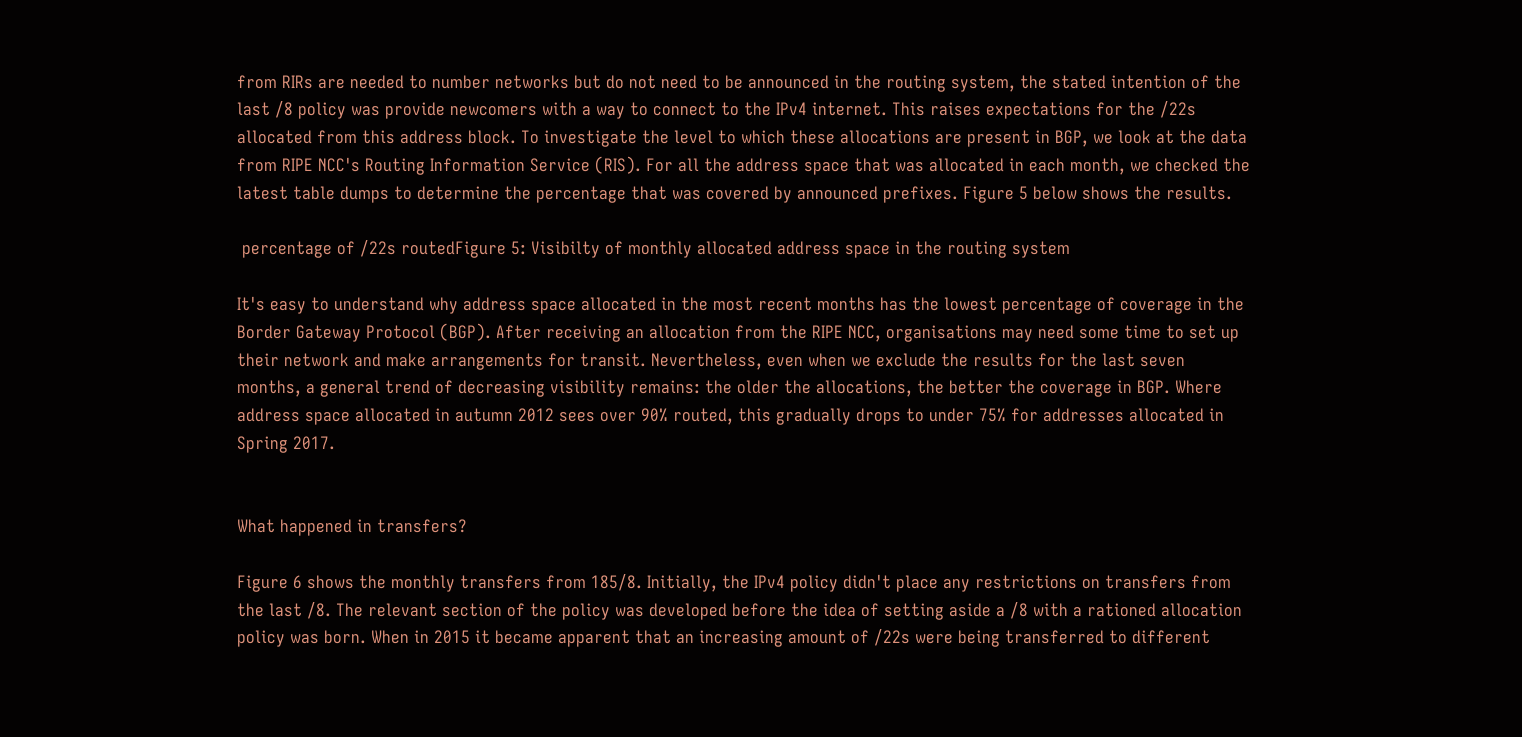from RIRs are needed to number networks but do not need to be announced in the routing system, the stated intention of the last /8 policy was provide newcomers with a way to connect to the IPv4 internet. This raises expectations for the /22s allocated from this address block. To investigate the level to which these allocations are present in BGP, we look at the data from RIPE NCC's Routing Information Service (RIS). For all the address space that was allocated in each month, we checked the latest table dumps to determine the percentage that was covered by announced prefixes. Figure 5 below shows the results.

 percentage of /22s routedFigure 5: Visibilty of monthly allocated address space in the routing system

It's easy to understand why address space allocated in the most recent months has the lowest percentage of coverage in the Border Gateway Protocol (BGP). After receiving an allocation from the RIPE NCC, organisations may need some time to set up their network and make arrangements for transit. Nevertheless, even when we exclude the results for the last seven months, a general trend of decreasing visibility remains: the older the allocations, the better the coverage in BGP. Where address space allocated in autumn 2012 sees over 90% routed, this gradually drops to under 75% for addresses allocated in Spring 2017.


What happened in transfers?

Figure 6 shows the monthly transfers from 185/8. Initially, the IPv4 policy didn't place any restrictions on transfers from the last /8. The relevant section of the policy was developed before the idea of setting aside a /8 with a rationed allocation policy was born. When in 2015 it became apparent that an increasing amount of /22s were being transferred to different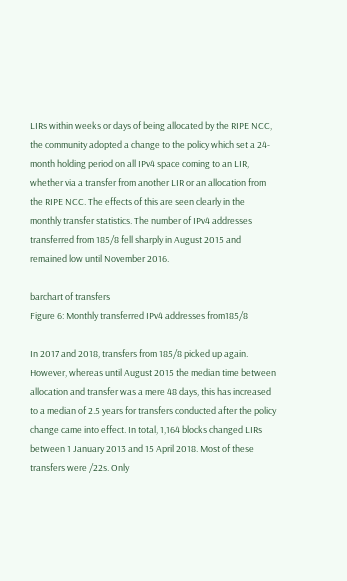LIRs within weeks or days of being allocated by the RIPE NCC, the community adopted a change to the policy which set a 24-month holding period on all IPv4 space coming to an LIR, whether via a transfer from another LIR or an allocation from the RIPE NCC. The effects of this are seen clearly in the monthly transfer statistics. The number of IPv4 addresses transferred from 185/8 fell sharply in August 2015 and remained low until November 2016.

barchart of transfers
Figure 6: Monthly transferred IPv4 addresses from185/8

In 2017 and 2018, transfers from 185/8 picked up again. However, whereas until August 2015 the median time between allocation and transfer was a mere 48 days, this has increased to a median of 2.5 years for transfers conducted after the policy change came into effect. In total, 1,164 blocks changed LIRs between 1 January 2013 and 15 April 2018. Most of these transfers were /22s. Only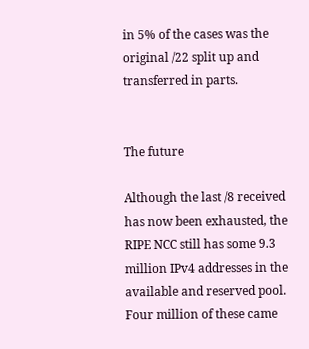in 5% of the cases was the original /22 split up and transferred in parts.


The future

Although the last /8 received has now been exhausted, the RIPE NCC still has some 9.3 million IPv4 addresses in the available and reserved pool. Four million of these came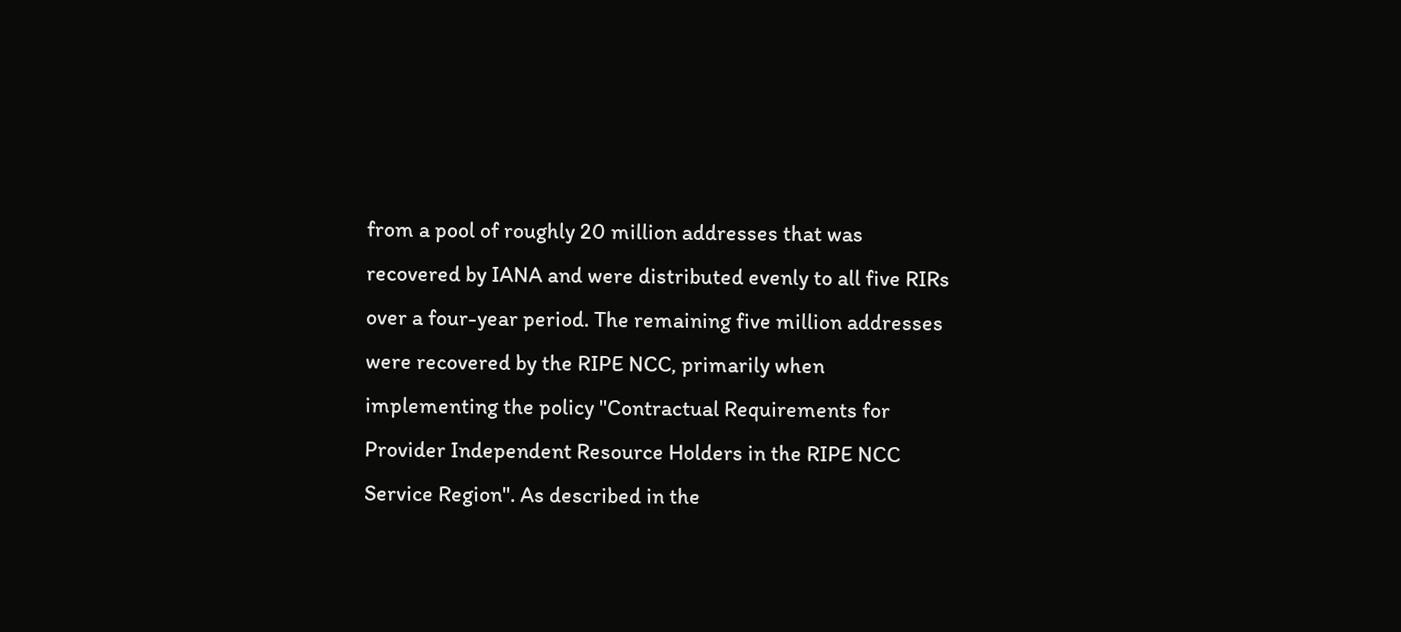from a pool of roughly 20 million addresses that was recovered by IANA and were distributed evenly to all five RIRs over a four-year period. The remaining five million addresses were recovered by the RIPE NCC, primarily when implementing the policy "Contractual Requirements for Provider Independent Resource Holders in the RIPE NCC Service Region". As described in the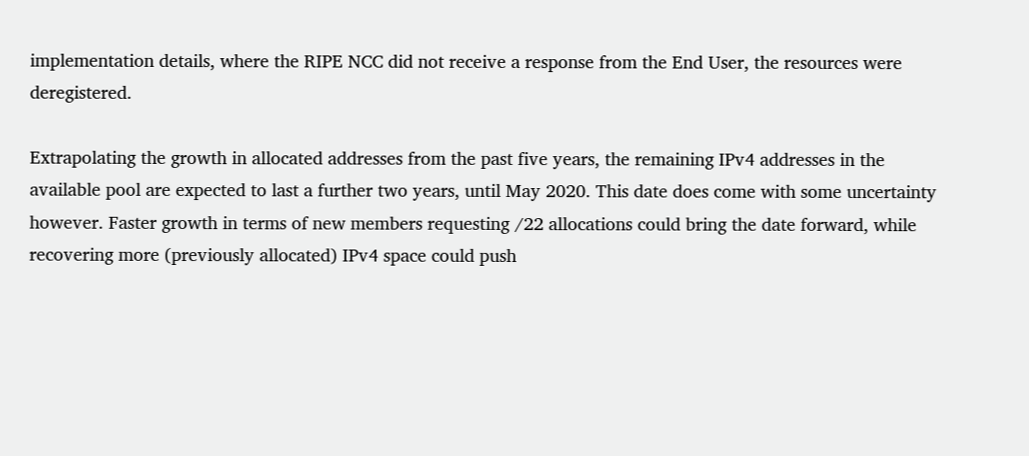implementation details, where the RIPE NCC did not receive a response from the End User, the resources were deregistered.

Extrapolating the growth in allocated addresses from the past five years, the remaining IPv4 addresses in the available pool are expected to last a further two years, until May 2020. This date does come with some uncertainty however. Faster growth in terms of new members requesting /22 allocations could bring the date forward, while recovering more (previously allocated) IPv4 space could push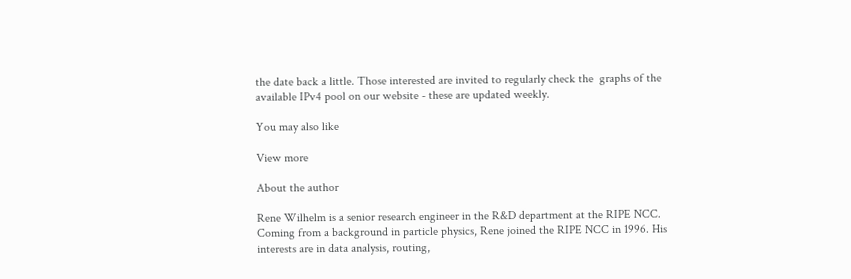the date back a little. Those interested are invited to regularly check the  graphs of the available IPv4 pool on our website - these are updated weekly.

You may also like

View more

About the author

Rene Wilhelm is a senior research engineer in the R&D department at the RIPE NCC. Coming from a background in particle physics, Rene joined the RIPE NCC in 1996. His interests are in data analysis, routing,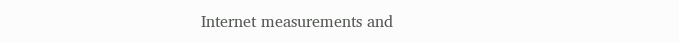Internet measurements and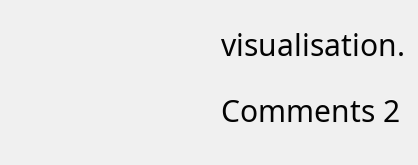visualisation.

Comments 2